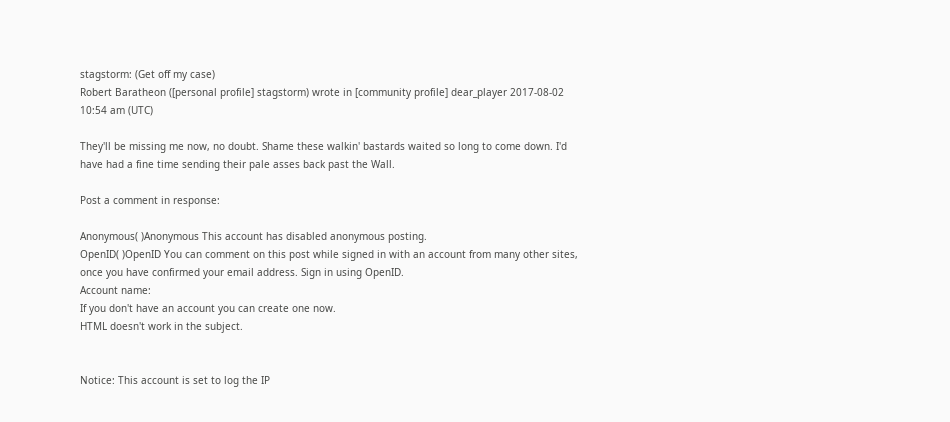stagstorm: (Get off my case)
Robert Baratheon ([personal profile] stagstorm) wrote in [community profile] dear_player 2017-08-02 10:54 am (UTC)

They'll be missing me now, no doubt. Shame these walkin' bastards waited so long to come down. I'd have had a fine time sending their pale asses back past the Wall.

Post a comment in response:

Anonymous( )Anonymous This account has disabled anonymous posting.
OpenID( )OpenID You can comment on this post while signed in with an account from many other sites, once you have confirmed your email address. Sign in using OpenID.
Account name:
If you don't have an account you can create one now.
HTML doesn't work in the subject.


Notice: This account is set to log the IP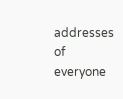addresses of everyone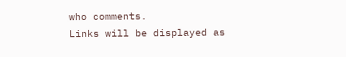who comments.
Links will be displayed as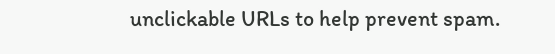unclickable URLs to help prevent spam.